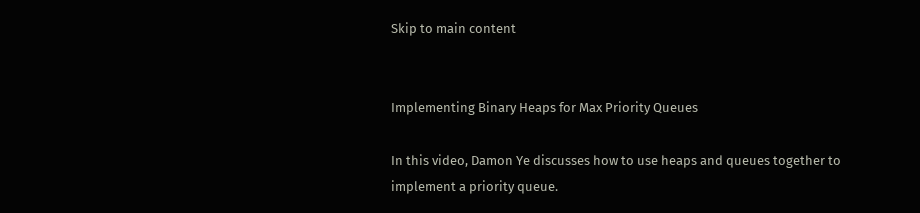Skip to main content


Implementing Binary Heaps for Max Priority Queues

In this video, Damon Ye discusses how to use heaps and queues together to implement a priority queue.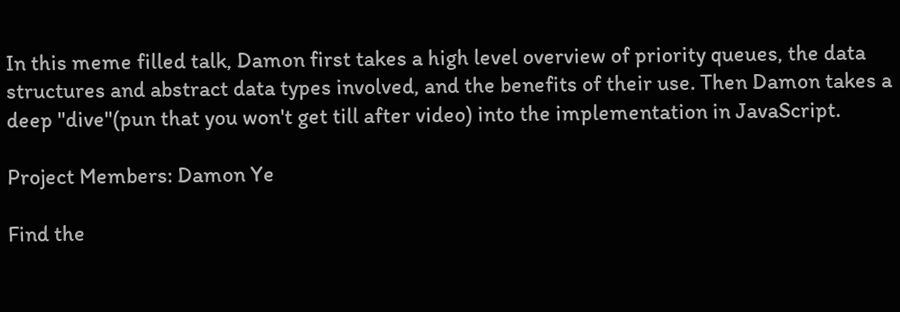In this meme filled talk, Damon first takes a high level overview of priority queues, the data structures and abstract data types involved, and the benefits of their use. Then Damon takes a deep "dive"(pun that you won't get till after video) into the implementation in JavaScript.

Project Members: Damon Ye

Find the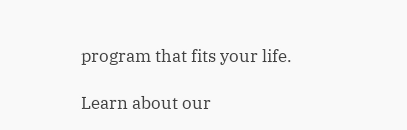program that fits your life.

Learn about our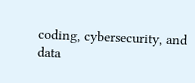coding, cybersecurity, and data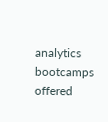analytics bootcamps offered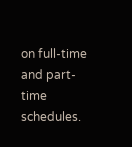on full-time and part-time schedules.